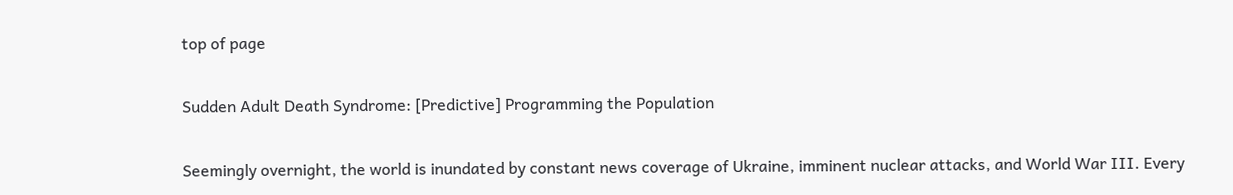top of page

Sudden Adult Death Syndrome: [Predictive] Programming the Population

Seemingly overnight, the world is inundated by constant news coverage of Ukraine, imminent nuclear attacks, and World War III. Every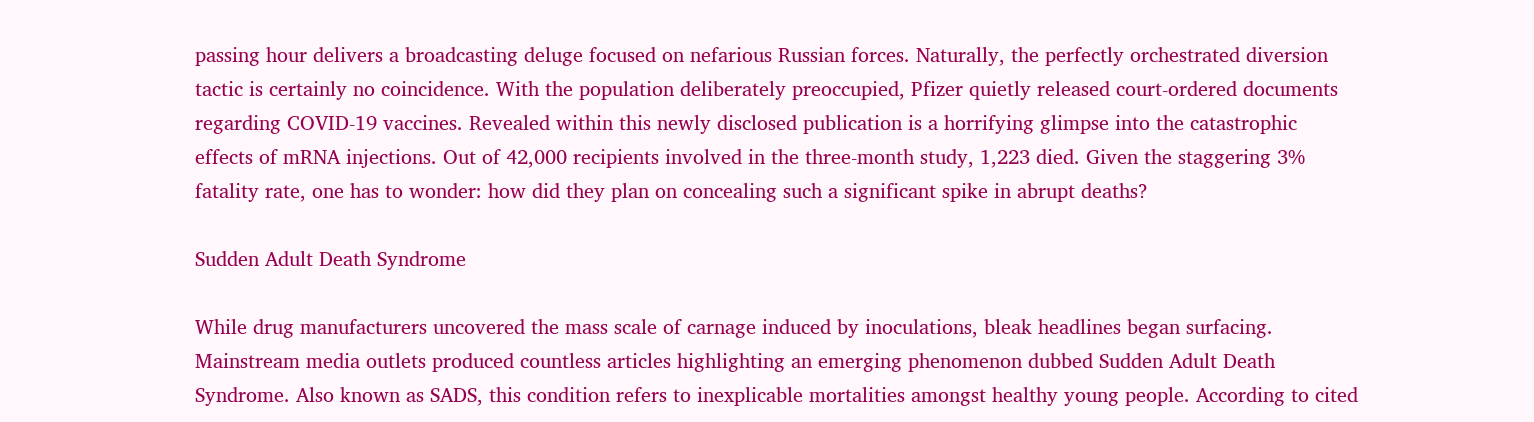passing hour delivers a broadcasting deluge focused on nefarious Russian forces. Naturally, the perfectly orchestrated diversion tactic is certainly no coincidence. With the population deliberately preoccupied, Pfizer quietly released court-ordered documents regarding COVID-19 vaccines. Revealed within this newly disclosed publication is a horrifying glimpse into the catastrophic effects of mRNA injections. Out of 42,000 recipients involved in the three-month study, 1,223 died. Given the staggering 3% fatality rate, one has to wonder: how did they plan on concealing such a significant spike in abrupt deaths?

Sudden Adult Death Syndrome

While drug manufacturers uncovered the mass scale of carnage induced by inoculations, bleak headlines began surfacing. Mainstream media outlets produced countless articles highlighting an emerging phenomenon dubbed Sudden Adult Death Syndrome. Also known as SADS, this condition refers to inexplicable mortalities amongst healthy young people. According to cited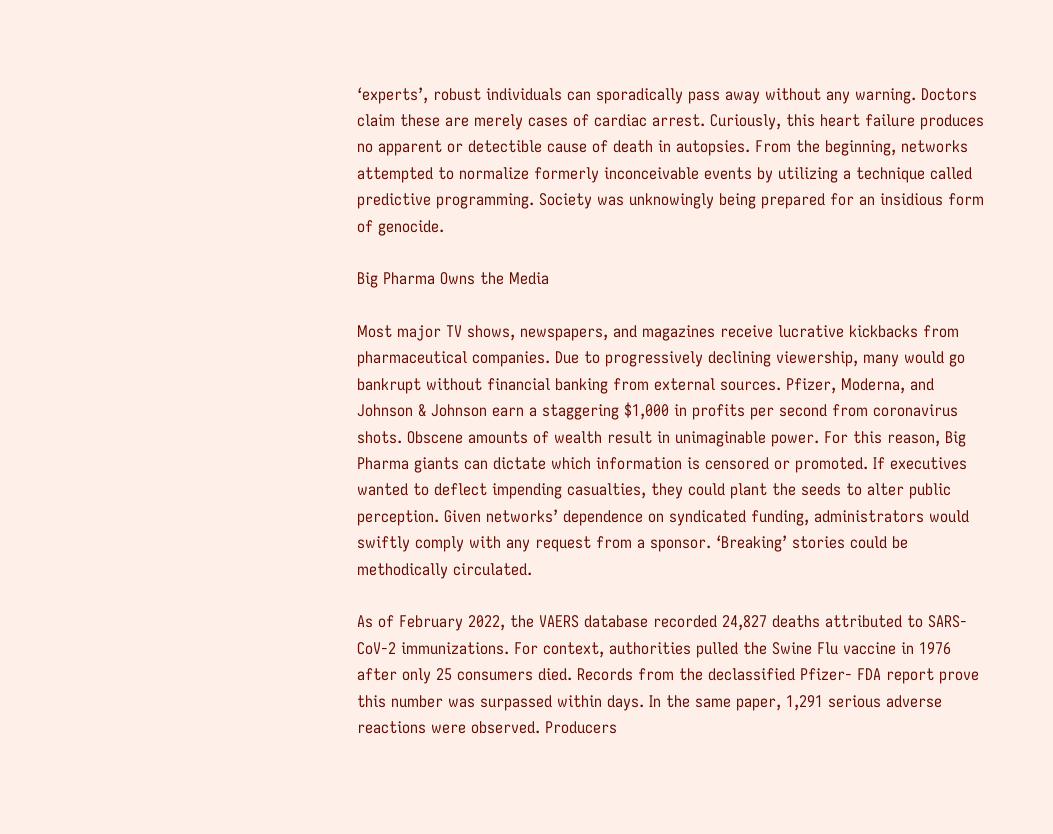‘experts’, robust individuals can sporadically pass away without any warning. Doctors claim these are merely cases of cardiac arrest. Curiously, this heart failure produces no apparent or detectible cause of death in autopsies. From the beginning, networks attempted to normalize formerly inconceivable events by utilizing a technique called predictive programming. Society was unknowingly being prepared for an insidious form of genocide.

Big Pharma Owns the Media

Most major TV shows, newspapers, and magazines receive lucrative kickbacks from pharmaceutical companies. Due to progressively declining viewership, many would go bankrupt without financial banking from external sources. Pfizer, Moderna, and Johnson & Johnson earn a staggering $1,000 in profits per second from coronavirus shots. Obscene amounts of wealth result in unimaginable power. For this reason, Big Pharma giants can dictate which information is censored or promoted. If executives wanted to deflect impending casualties, they could plant the seeds to alter public perception. Given networks’ dependence on syndicated funding, administrators would swiftly comply with any request from a sponsor. ‘Breaking’ stories could be methodically circulated.

As of February 2022, the VAERS database recorded 24,827 deaths attributed to SARS-CoV-2 immunizations. For context, authorities pulled the Swine Flu vaccine in 1976 after only 25 consumers died. Records from the declassified Pfizer- FDA report prove this number was surpassed within days. In the same paper, 1,291 serious adverse reactions were observed. Producers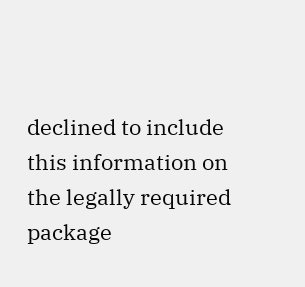declined to include this information on the legally required package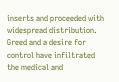inserts and proceeded with widespread distribution. Greed and a desire for control have infiltrated the medical and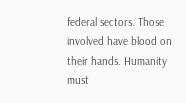federal sectors. Those involved have blood on their hands. Humanity must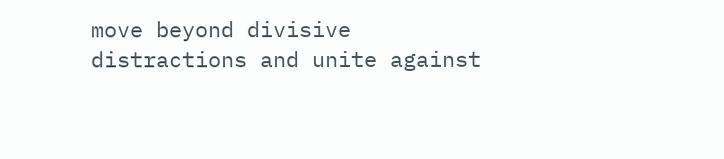move beyond divisive distractions and unite against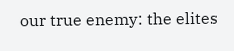our true enemy: the elites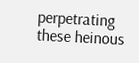perpetrating these heinous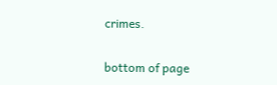crimes.

bottom of page